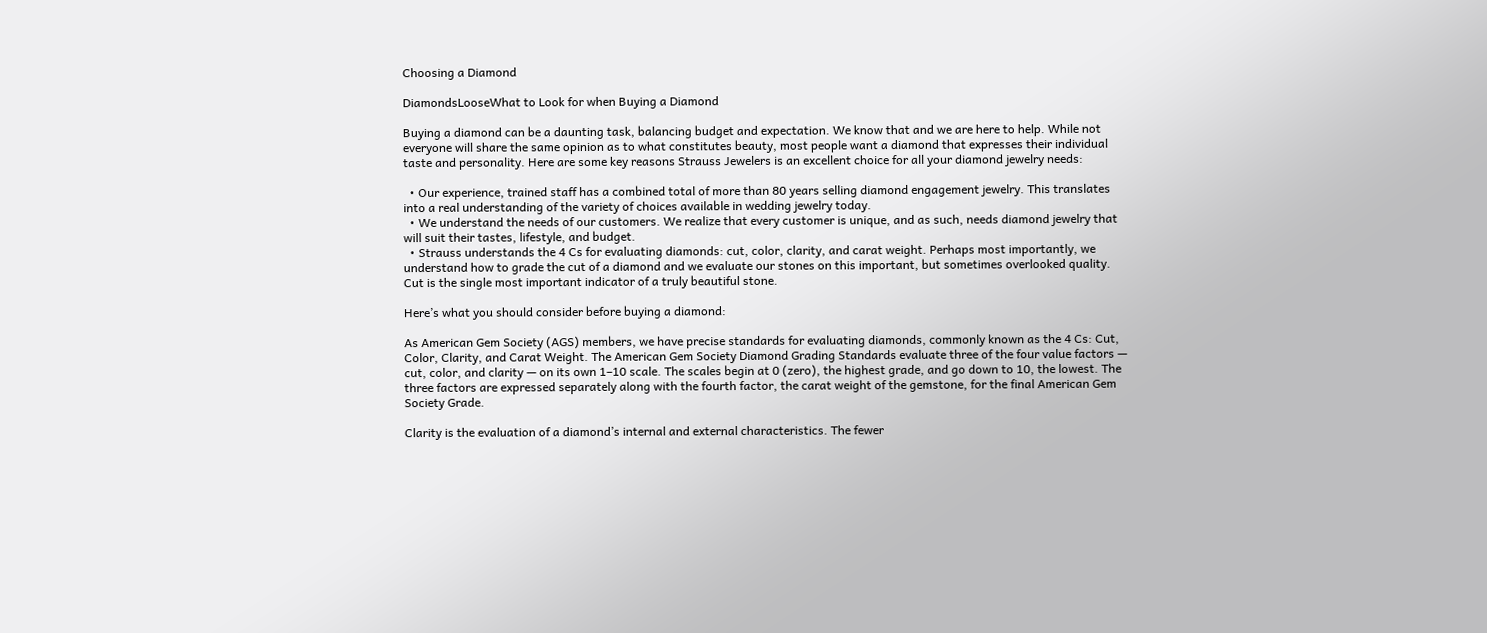Choosing a Diamond

DiamondsLooseWhat to Look for when Buying a Diamond

Buying a diamond can be a daunting task, balancing budget and expectation. We know that and we are here to help. While not everyone will share the same opinion as to what constitutes beauty, most people want a diamond that expresses their individual taste and personality. Here are some key reasons Strauss Jewelers is an excellent choice for all your diamond jewelry needs:

  • Our experience, trained staff has a combined total of more than 80 years selling diamond engagement jewelry. This translates into a real understanding of the variety of choices available in wedding jewelry today.
  • We understand the needs of our customers. We realize that every customer is unique, and as such, needs diamond jewelry that will suit their tastes, lifestyle, and budget.
  • Strauss understands the 4 Cs for evaluating diamonds: cut, color, clarity, and carat weight. Perhaps most importantly, we understand how to grade the cut of a diamond and we evaluate our stones on this important, but sometimes overlooked quality. Cut is the single most important indicator of a truly beautiful stone.

Here’s what you should consider before buying a diamond:

As American Gem Society (AGS) members, we have precise standards for evaluating diamonds, commonly known as the 4 Cs: Cut, Color, Clarity, and Carat Weight. The American Gem Society Diamond Grading Standards evaluate three of the four value factors — cut, color, and clarity — on its own 1–10 scale. The scales begin at 0 (zero), the highest grade, and go down to 10, the lowest. The three factors are expressed separately along with the fourth factor, the carat weight of the gemstone, for the final American Gem Society Grade.

Clarity is the evaluation of a diamond’s internal and external characteristics. The fewer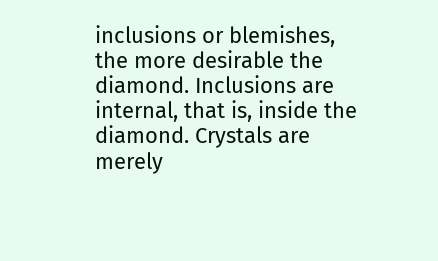inclusions or blemishes, the more desirable the diamond. Inclusions are internal, that is, inside the diamond. Crystals are merely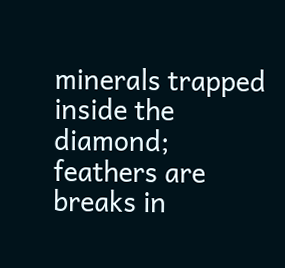minerals trapped inside the diamond; feathers are breaks in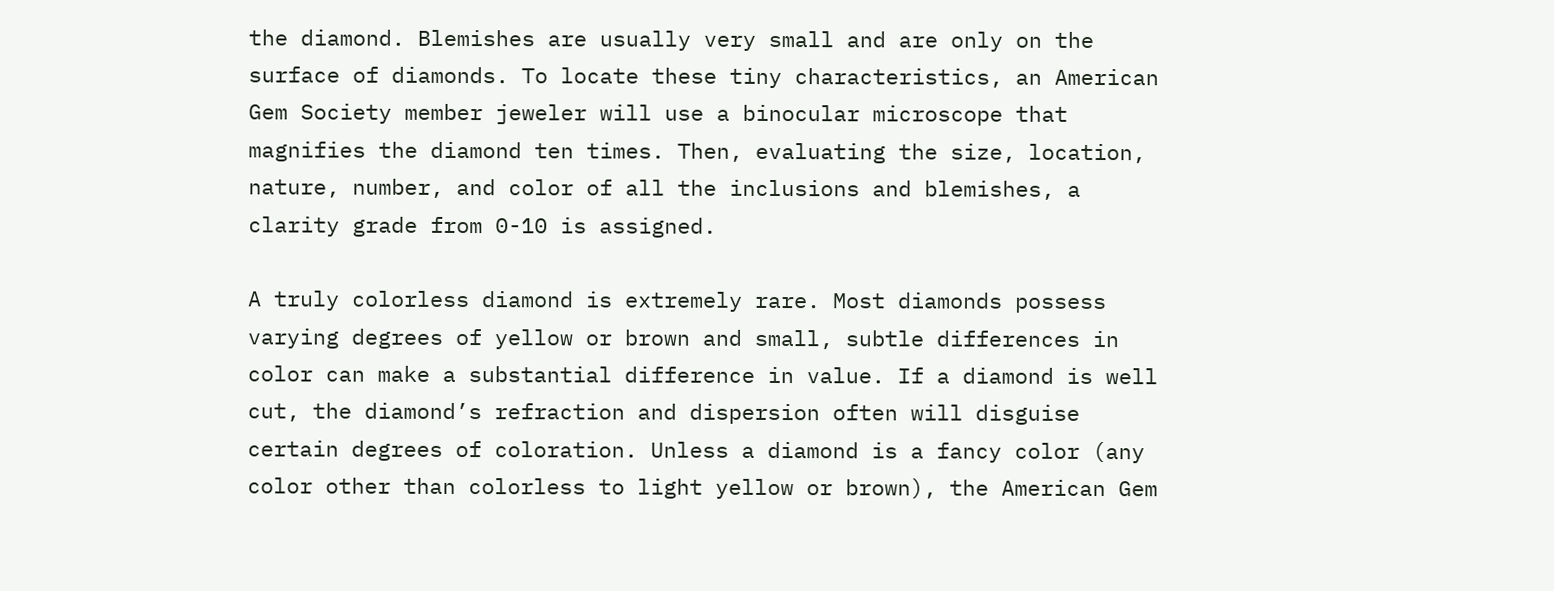the diamond. Blemishes are usually very small and are only on the surface of diamonds. To locate these tiny characteristics, an American Gem Society member jeweler will use a binocular microscope that magnifies the diamond ten times. Then, evaluating the size, location, nature, number, and color of all the inclusions and blemishes, a clarity grade from 0-10 is assigned.

A truly colorless diamond is extremely rare. Most diamonds possess varying degrees of yellow or brown and small, subtle differences in color can make a substantial difference in value. If a diamond is well cut, the diamond’s refraction and dispersion often will disguise certain degrees of coloration. Unless a diamond is a fancy color (any color other than colorless to light yellow or brown), the American Gem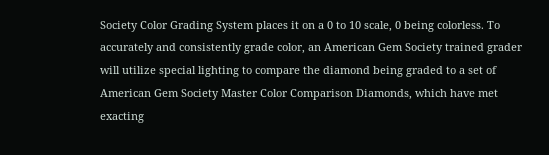Society Color Grading System places it on a 0 to 10 scale, 0 being colorless. To accurately and consistently grade color, an American Gem Society trained grader will utilize special lighting to compare the diamond being graded to a set of American Gem Society Master Color Comparison Diamonds, which have met exacting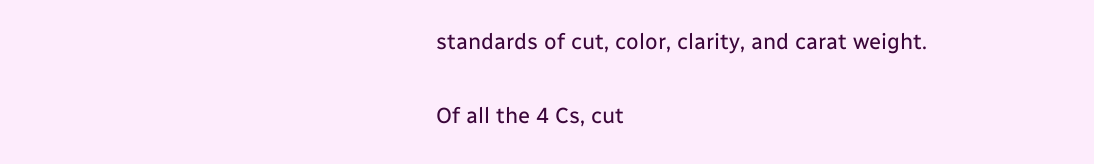standards of cut, color, clarity, and carat weight.

Of all the 4 Cs, cut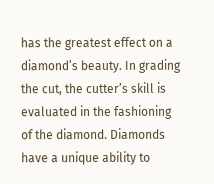has the greatest effect on a diamond’s beauty. In grading the cut, the cutter’s skill is evaluated in the fashioning of the diamond. Diamonds have a unique ability to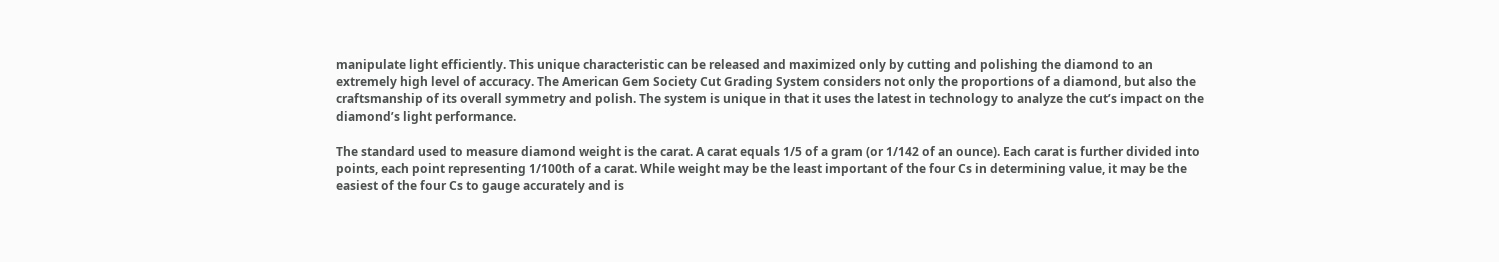manipulate light efficiently. This unique characteristic can be released and maximized only by cutting and polishing the diamond to an extremely high level of accuracy. The American Gem Society Cut Grading System considers not only the proportions of a diamond, but also the craftsmanship of its overall symmetry and polish. The system is unique in that it uses the latest in technology to analyze the cut’s impact on the diamond’s light performance.

The standard used to measure diamond weight is the carat. A carat equals 1/5 of a gram (or 1/142 of an ounce). Each carat is further divided into points, each point representing 1/100th of a carat. While weight may be the least important of the four Cs in determining value, it may be the easiest of the four Cs to gauge accurately and is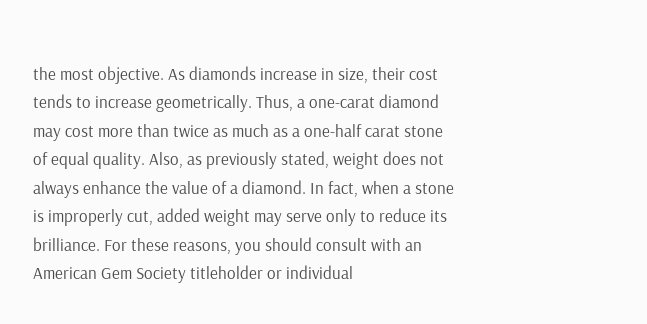the most objective. As diamonds increase in size, their cost tends to increase geometrically. Thus, a one-carat diamond may cost more than twice as much as a one-half carat stone of equal quality. Also, as previously stated, weight does not always enhance the value of a diamond. In fact, when a stone is improperly cut, added weight may serve only to reduce its brilliance. For these reasons, you should consult with an American Gem Society titleholder or individual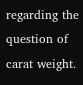regarding the question of carat weight.